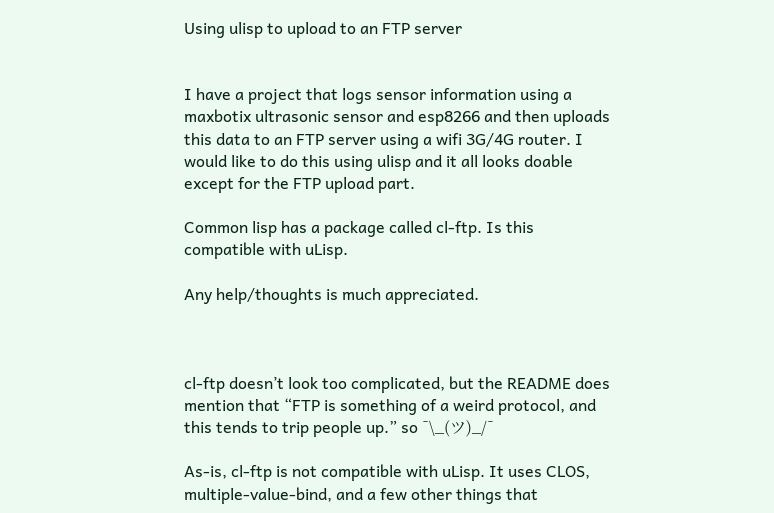Using ulisp to upload to an FTP server


I have a project that logs sensor information using a maxbotix ultrasonic sensor and esp8266 and then uploads this data to an FTP server using a wifi 3G/4G router. I would like to do this using ulisp and it all looks doable except for the FTP upload part.

Common lisp has a package called cl-ftp. Is this compatible with uLisp.

Any help/thoughts is much appreciated.



cl-ftp doesn’t look too complicated, but the README does mention that “FTP is something of a weird protocol, and this tends to trip people up.” so ¯\_(ツ)_/¯

As-is, cl-ftp is not compatible with uLisp. It uses CLOS, multiple-value-bind, and a few other things that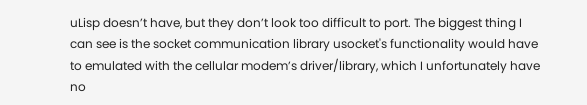uLisp doesn’t have, but they don’t look too difficult to port. The biggest thing I can see is the socket communication library usocket's functionality would have to emulated with the cellular modem’s driver/library, which I unfortunately have no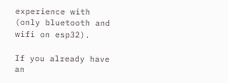experience with (only bluetooth and wifi on esp32).

If you already have an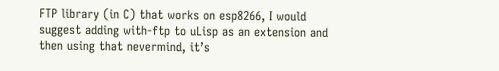FTP library (in C) that works on esp8266, I would suggest adding with-ftp to uLisp as an extension and then using that nevermind, it’s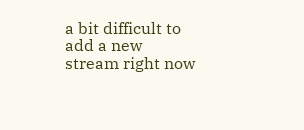a bit difficult to add a new stream right now